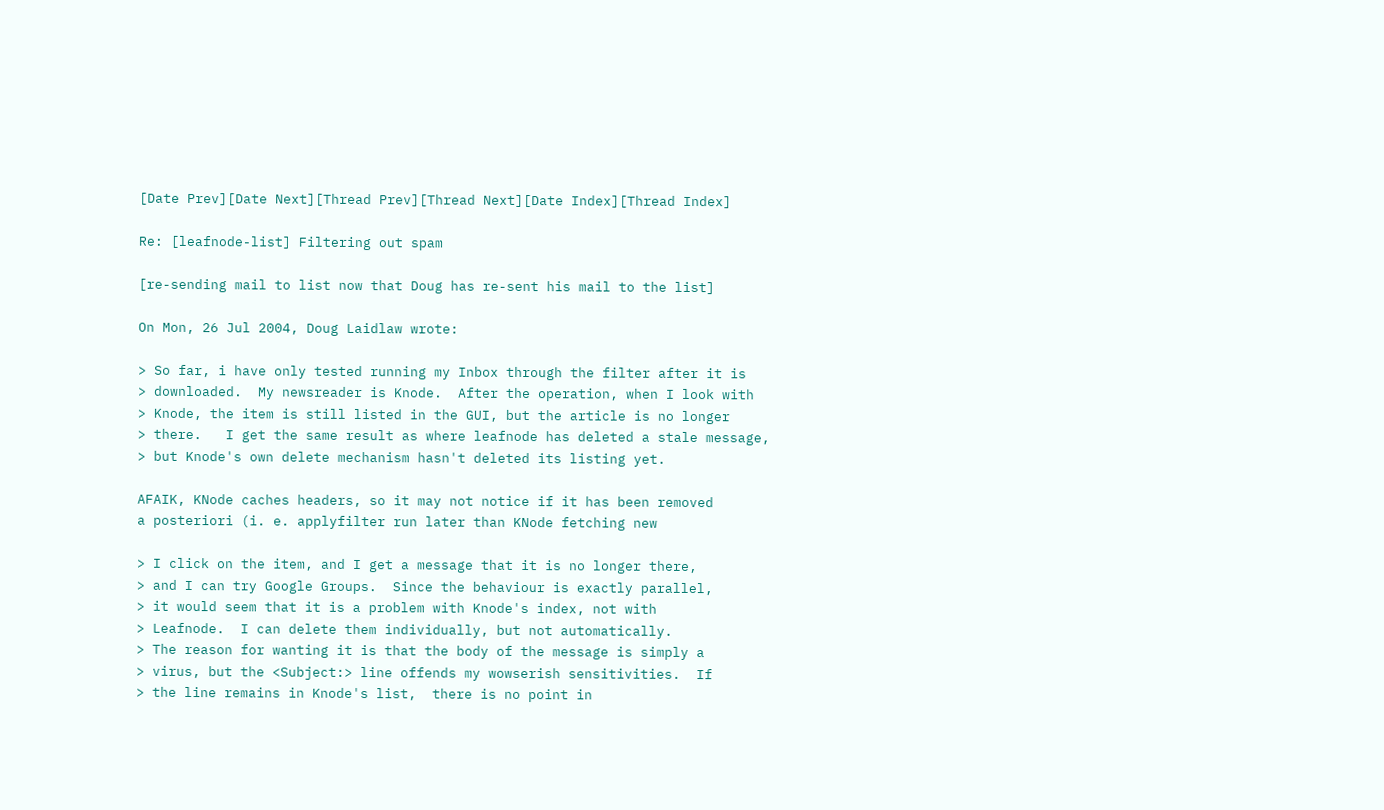[Date Prev][Date Next][Thread Prev][Thread Next][Date Index][Thread Index]

Re: [leafnode-list] Filtering out spam

[re-sending mail to list now that Doug has re-sent his mail to the list]

On Mon, 26 Jul 2004, Doug Laidlaw wrote:

> So far, i have only tested running my Inbox through the filter after it is
> downloaded.  My newsreader is Knode.  After the operation, when I look with
> Knode, the item is still listed in the GUI, but the article is no longer
> there.   I get the same result as where leafnode has deleted a stale message,
> but Knode's own delete mechanism hasn't deleted its listing yet.

AFAIK, KNode caches headers, so it may not notice if it has been removed
a posteriori (i. e. applyfilter run later than KNode fetching new

> I click on the item, and I get a message that it is no longer there,
> and I can try Google Groups.  Since the behaviour is exactly parallel,
> it would seem that it is a problem with Knode's index, not with
> Leafnode.  I can delete them individually, but not automatically.
> The reason for wanting it is that the body of the message is simply a
> virus, but the <Subject:> line offends my wowserish sensitivities.  If
> the line remains in Knode's list,  there is no point in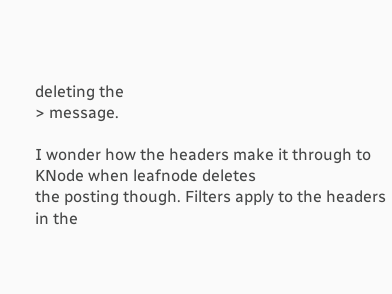deleting the
> message.

I wonder how the headers make it through to KNode when leafnode deletes
the posting though. Filters apply to the headers in the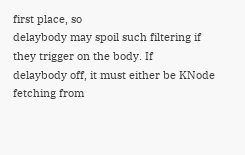first place, so
delaybody may spoil such filtering if they trigger on the body. If
delaybody off, it must either be KNode fetching from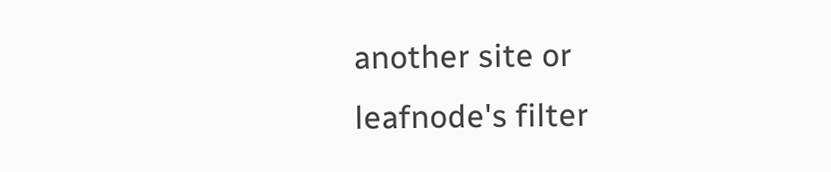another site or
leafnode's filter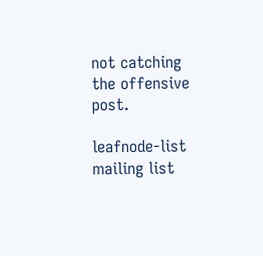not catching the offensive post.

leafnode-list mailing list